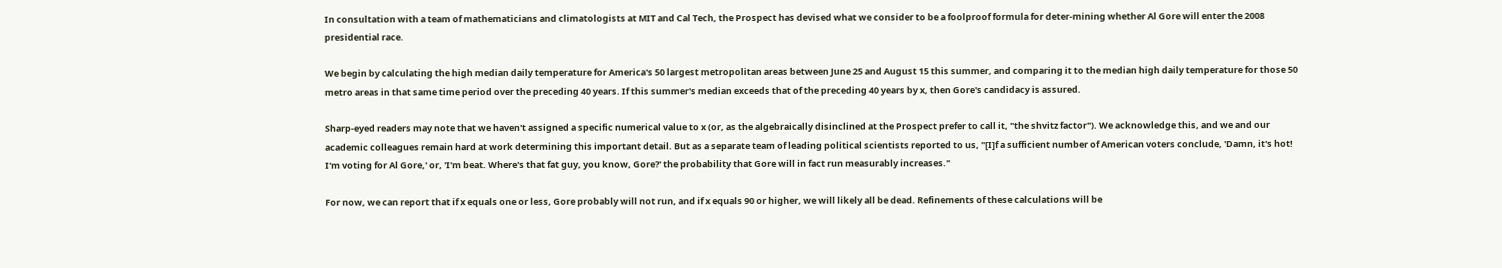In consultation with a team of mathematicians and climatologists at MIT and Cal Tech, the Prospect has devised what we consider to be a foolproof formula for deter-mining whether Al Gore will enter the 2008 presidential race.

We begin by calculating the high median daily temperature for America's 50 largest metropolitan areas between June 25 and August 15 this summer, and comparing it to the median high daily temperature for those 50 metro areas in that same time period over the preceding 40 years. If this summer's median exceeds that of the preceding 40 years by x, then Gore's candidacy is assured.

Sharp-eyed readers may note that we haven't assigned a specific numerical value to x (or, as the algebraically disinclined at the Prospect prefer to call it, "the shvitz factor"). We acknowledge this, and we and our academic colleagues remain hard at work determining this important detail. But as a separate team of leading political scientists reported to us, "[I]f a sufficient number of American voters conclude, 'Damn, it's hot! I'm voting for Al Gore,' or, 'I'm beat. Where's that fat guy, you know, Gore?' the probability that Gore will in fact run measurably increases."

For now, we can report that if x equals one or less, Gore probably will not run, and if x equals 90 or higher, we will likely all be dead. Refinements of these calculations will be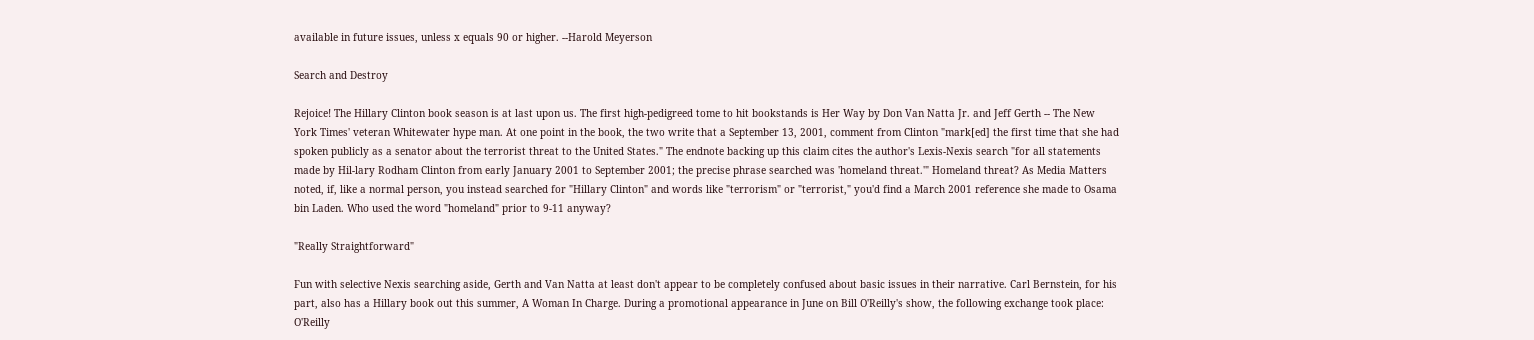available in future issues, unless x equals 90 or higher. --Harold Meyerson

Search and Destroy

Rejoice! The Hillary Clinton book season is at last upon us. The first high-pedigreed tome to hit bookstands is Her Way by Don Van Natta Jr. and Jeff Gerth -- The New York Times' veteran Whitewater hype man. At one point in the book, the two write that a September 13, 2001, comment from Clinton "mark[ed] the first time that she had spoken publicly as a senator about the terrorist threat to the United States." The endnote backing up this claim cites the author's Lexis-Nexis search "for all statements made by Hil-lary Rodham Clinton from early January 2001 to September 2001; the precise phrase searched was 'homeland threat.'" Homeland threat? As Media Matters noted, if, like a normal person, you instead searched for "Hillary Clinton" and words like "terrorism" or "terrorist," you'd find a March 2001 reference she made to Osama bin Laden. Who used the word "homeland" prior to 9-11 anyway?

"Really Straightforward"

Fun with selective Nexis searching aside, Gerth and Van Natta at least don't appear to be completely confused about basic issues in their narrative. Carl Bernstein, for his part, also has a Hillary book out this summer, A Woman In Charge. During a promotional appearance in June on Bill O'Reilly's show, the following exchange took place: O'Reilly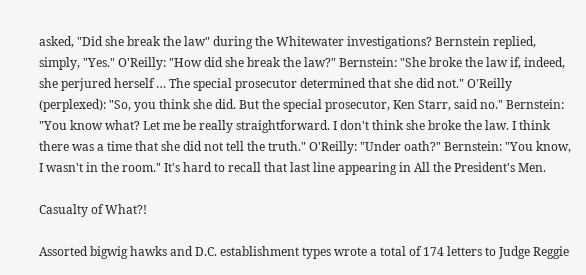asked, "Did she break the law" during the Whitewater investigations? Bernstein replied, simply, "Yes." O'Reilly: "How did she break the law?" Bernstein: "She broke the law if, indeed, she perjured herself … The special prosecutor determined that she did not." O'Reilly (perplexed): "So, you think she did. But the special prosecutor, Ken Starr, said no." Bernstein: "You know what? Let me be really straightforward. I don't think she broke the law. I think there was a time that she did not tell the truth." O'Reilly: "Under oath?" Bernstein: "You know, I wasn't in the room." It's hard to recall that last line appearing in All the President's Men.

Casualty of What?!

Assorted bigwig hawks and D.C. establishment types wrote a total of 174 letters to Judge Reggie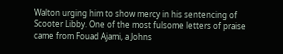Walton urging him to show mercy in his sentencing of Scooter Libby. One of the most fulsome letters of praise came from Fouad Ajami, a Johns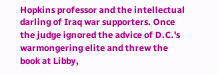Hopkins professor and the intellectual darling of Iraq war supporters. Once the judge ignored the advice of D.C.'s warmongering elite and threw the book at Libby,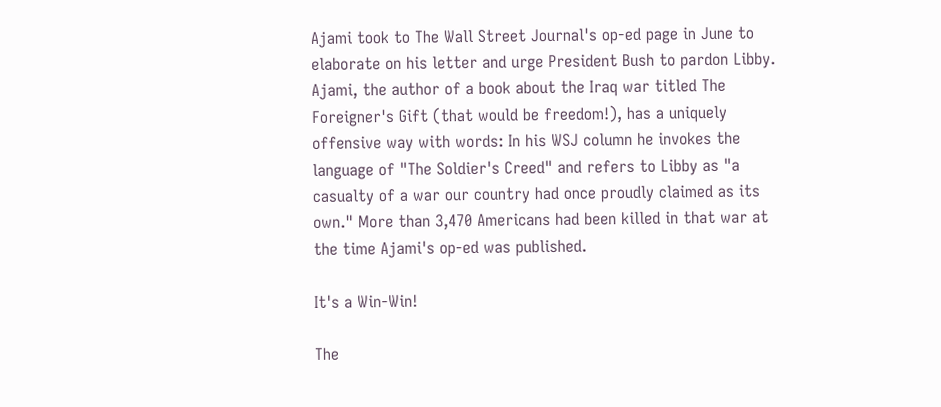Ajami took to The Wall Street Journal's op-ed page in June to elaborate on his letter and urge President Bush to pardon Libby. Ajami, the author of a book about the Iraq war titled The Foreigner's Gift (that would be freedom!), has a uniquely offensive way with words: In his WSJ column he invokes the language of "The Soldier's Creed" and refers to Libby as "a casualty of a war our country had once proudly claimed as its own." More than 3,470 Americans had been killed in that war at the time Ajami's op-ed was published.

It's a Win-Win!

The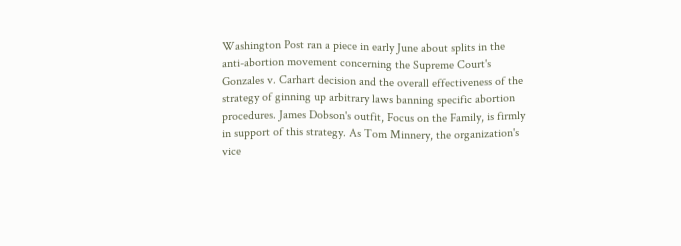Washington Post ran a piece in early June about splits in the anti-abortion movement concerning the Supreme Court's Gonzales v. Carhart decision and the overall effectiveness of the strategy of ginning up arbitrary laws banning specific abortion procedures. James Dobson's outfit, Focus on the Family, is firmly in support of this strategy. As Tom Minnery, the organization's vice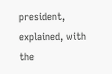president, explained, with the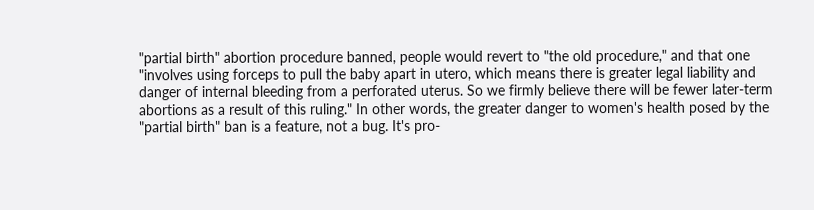"partial birth" abortion procedure banned, people would revert to "the old procedure," and that one "involves using forceps to pull the baby apart in utero, which means there is greater legal liability and danger of internal bleeding from a perforated uterus. So we firmly believe there will be fewer later-term abortions as a result of this ruling." In other words, the greater danger to women's health posed by the "partial birth" ban is a feature, not a bug. It's pro-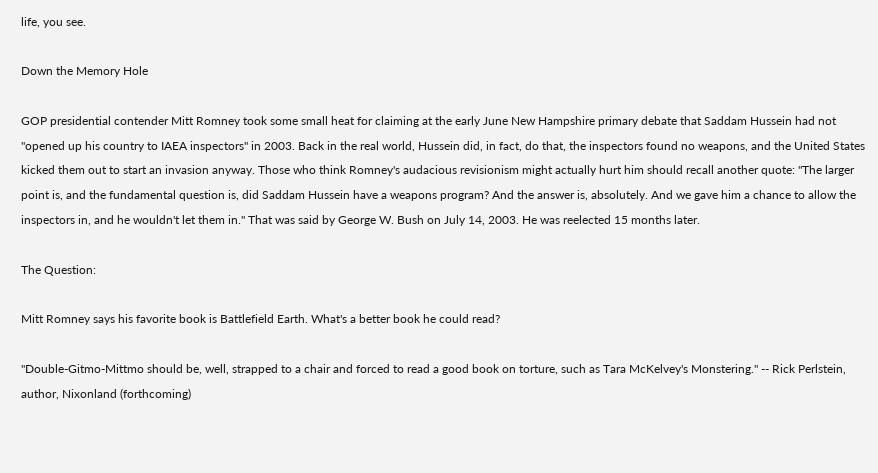life, you see.

Down the Memory Hole

GOP presidential contender Mitt Romney took some small heat for claiming at the early June New Hampshire primary debate that Saddam Hussein had not "opened up his country to IAEA inspectors" in 2003. Back in the real world, Hussein did, in fact, do that, the inspectors found no weapons, and the United States kicked them out to start an invasion anyway. Those who think Romney's audacious revisionism might actually hurt him should recall another quote: "The larger point is, and the fundamental question is, did Saddam Hussein have a weapons program? And the answer is, absolutely. And we gave him a chance to allow the inspectors in, and he wouldn't let them in." That was said by George W. Bush on July 14, 2003. He was reelected 15 months later.

The Question:

Mitt Romney says his favorite book is Battlefield Earth. What's a better book he could read?

"Double-Gitmo-Mittmo should be, well, strapped to a chair and forced to read a good book on torture, such as Tara McKelvey's Monstering." -- Rick Perlstein, author, Nixonland (forthcoming)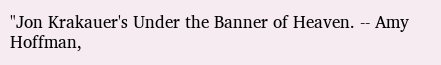"Jon Krakauer's Under the Banner of Heaven. -- Amy Hoffman,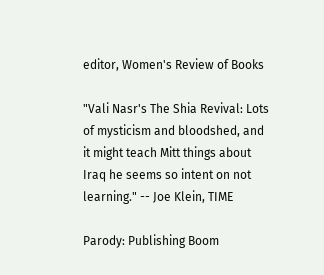editor, Women's Review of Books

"Vali Nasr's The Shia Revival: Lots of mysticism and bloodshed, and it might teach Mitt things about Iraq he seems so intent on not learning." -- Joe Klein, TIME

Parody: Publishing Boom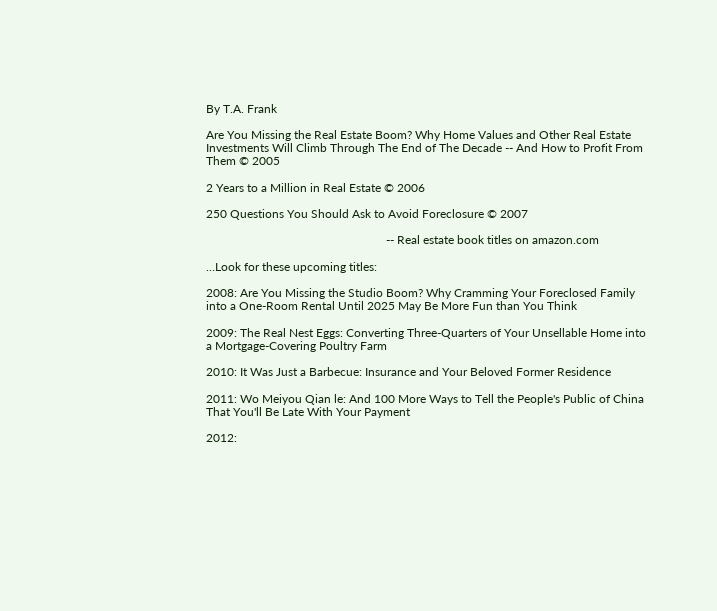By T.A. Frank

Are You Missing the Real Estate Boom? Why Home Values and Other Real Estate Investments Will Climb Through The End of The Decade -- And How to Profit From Them © 2005

2 Years to a Million in Real Estate © 2006

250 Questions You Should Ask to Avoid Foreclosure © 2007

                                                            -- Real estate book titles on amazon.com

…Look for these upcoming titles:

2008: Are You Missing the Studio Boom? Why Cramming Your Foreclosed Family into a One-Room Rental Until 2025 May Be More Fun than You Think

2009: The Real Nest Eggs: Converting Three-Quarters of Your Unsellable Home into a Mortgage-Covering Poultry Farm

2010: It Was Just a Barbecue: Insurance and Your Beloved Former Residence

2011: Wo Meiyou Qian le: And 100 More Ways to Tell the People's Public of China That You'll Be Late With Your Payment

2012: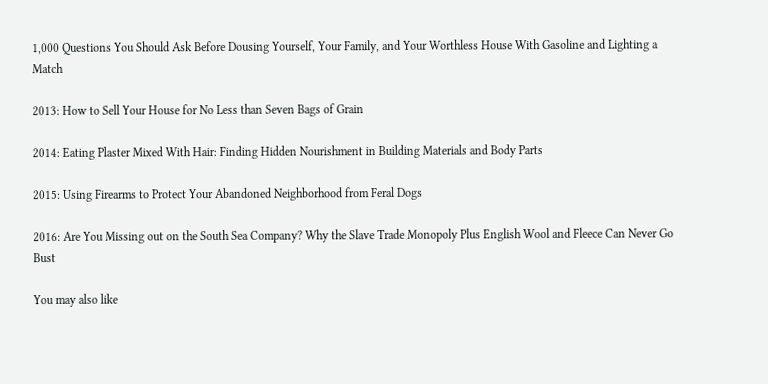1,000 Questions You Should Ask Before Dousing Yourself, Your Family, and Your Worthless House With Gasoline and Lighting a Match

2013: How to Sell Your House for No Less than Seven Bags of Grain

2014: Eating Plaster Mixed With Hair: Finding Hidden Nourishment in Building Materials and Body Parts

2015: Using Firearms to Protect Your Abandoned Neighborhood from Feral Dogs

2016: Are You Missing out on the South Sea Company? Why the Slave Trade Monopoly Plus English Wool and Fleece Can Never Go Bust

You may also like